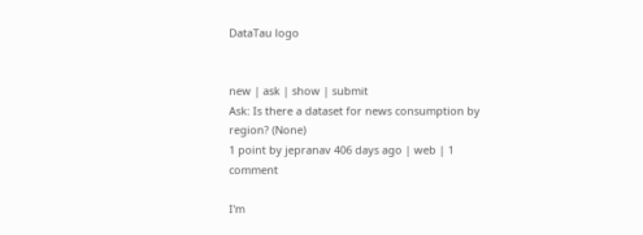DataTau logo


new | ask | show | submit
Ask: Is there a dataset for news consumption by region? (None)
1 point by jepranav 406 days ago | web | 1 comment

I'm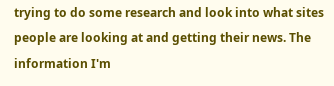trying to do some research and look into what sites people are looking at and getting their news. The information I'm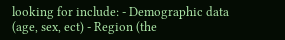looking for include: - Demographic data (age, sex, ect) - Region (the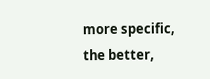more specific, the better,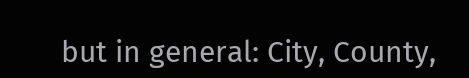but in general: City, County,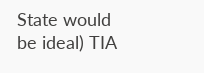State would be ideal) TIA